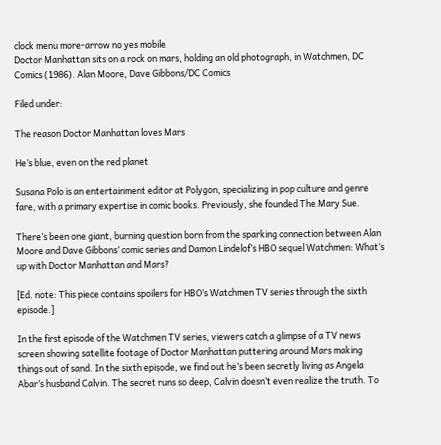clock menu more-arrow no yes mobile
Doctor Manhattan sits on a rock on mars, holding an old photograph, in Watchmen, DC Comics (1986). Alan Moore, Dave Gibbons/DC Comics

Filed under:

The reason Doctor Manhattan loves Mars

He’s blue, even on the red planet

Susana Polo is an entertainment editor at Polygon, specializing in pop culture and genre fare, with a primary expertise in comic books. Previously, she founded The Mary Sue.

There’s been one giant, burning question born from the sparking connection between Alan Moore and Dave Gibbons’ comic series and Damon Lindelof’s HBO sequel Watchmen: What’s up with Doctor Manhattan and Mars?

[Ed. note: This piece contains spoilers for HBO’s Watchmen TV series through the sixth episode.]

In the first episode of the Watchmen TV series, viewers catch a glimpse of a TV news screen showing satellite footage of Doctor Manhattan puttering around Mars making things out of sand. In the sixth episode, we find out he’s been secretly living as Angela Abar’s husband Calvin. The secret runs so deep, Calvin doesn’t even realize the truth. To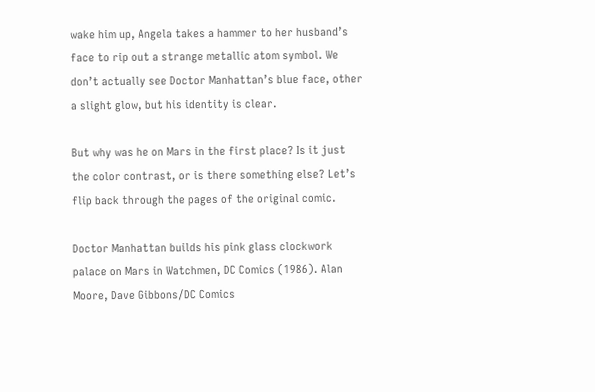wake him up, Angela takes a hammer to her husband’s face to rip out a strange metallic atom symbol. We don’t actually see Doctor Manhattan’s blue face, other a slight glow, but his identity is clear.

But why was he on Mars in the first place? Is it just the color contrast, or is there something else? Let’s flip back through the pages of the original comic.

Doctor Manhattan builds his pink glass clockwork palace on Mars in Watchmen, DC Comics (1986). Alan Moore, Dave Gibbons/DC Comics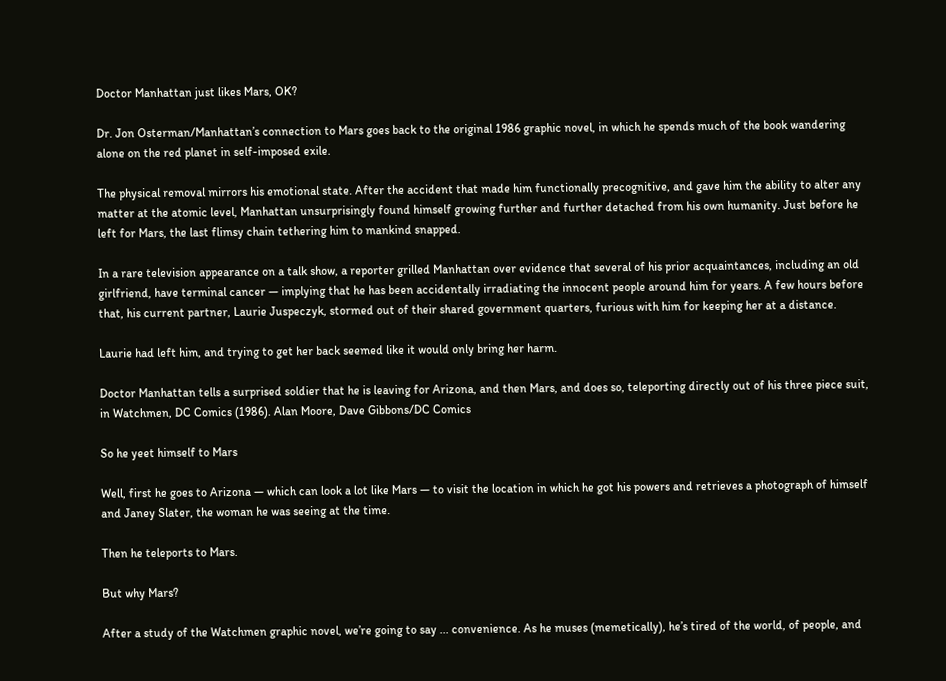Doctor Manhattan just likes Mars, OK?

Dr. Jon Osterman/Manhattan’s connection to Mars goes back to the original 1986 graphic novel, in which he spends much of the book wandering alone on the red planet in self-imposed exile.

The physical removal mirrors his emotional state. After the accident that made him functionally precognitive, and gave him the ability to alter any matter at the atomic level, Manhattan unsurprisingly found himself growing further and further detached from his own humanity. Just before he left for Mars, the last flimsy chain tethering him to mankind snapped.

In a rare television appearance on a talk show, a reporter grilled Manhattan over evidence that several of his prior acquaintances, including an old girlfriend, have terminal cancer — implying that he has been accidentally irradiating the innocent people around him for years. A few hours before that, his current partner, Laurie Juspeczyk, stormed out of their shared government quarters, furious with him for keeping her at a distance.

Laurie had left him, and trying to get her back seemed like it would only bring her harm.

Doctor Manhattan tells a surprised soldier that he is leaving for Arizona, and then Mars, and does so, teleporting directly out of his three piece suit, in Watchmen, DC Comics (1986). Alan Moore, Dave Gibbons/DC Comics

So he yeet himself to Mars

Well, first he goes to Arizona — which can look a lot like Mars — to visit the location in which he got his powers and retrieves a photograph of himself and Janey Slater, the woman he was seeing at the time.

Then he teleports to Mars.

But why Mars?

After a study of the Watchmen graphic novel, we’re going to say ... convenience. As he muses (memetically), he’s tired of the world, of people, and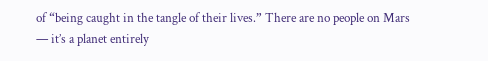of “being caught in the tangle of their lives.” There are no people on Mars — it’s a planet entirely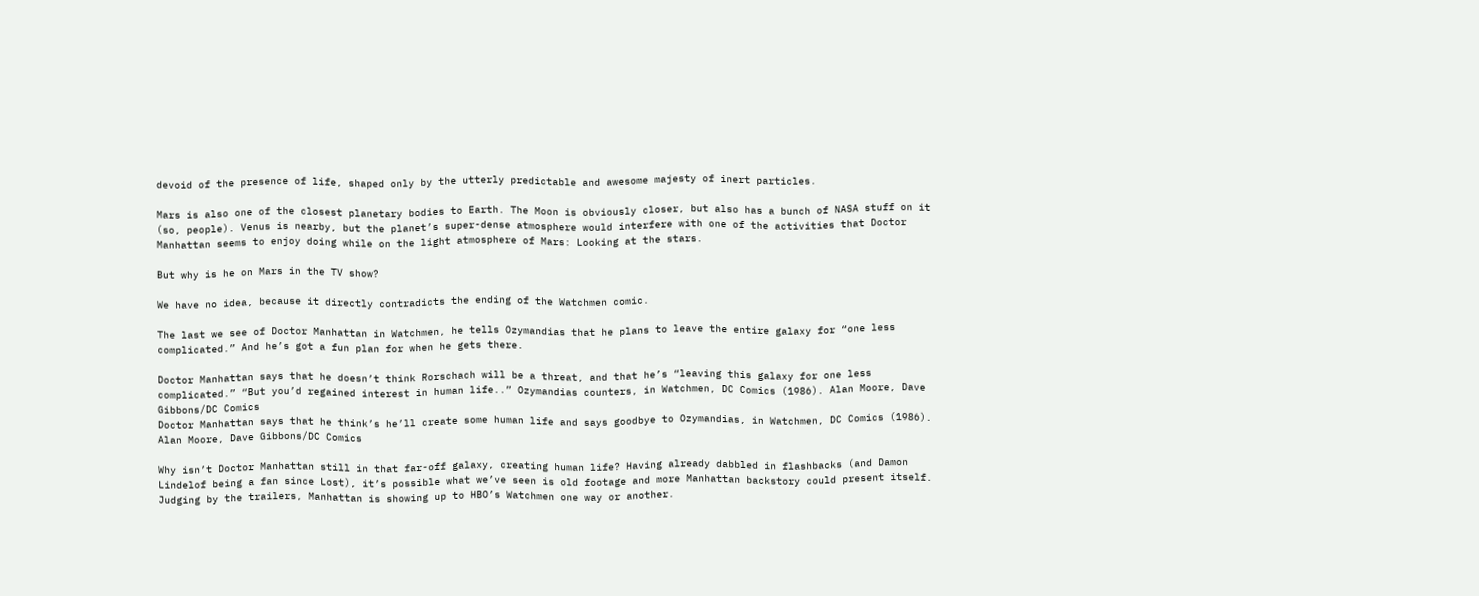devoid of the presence of life, shaped only by the utterly predictable and awesome majesty of inert particles.

Mars is also one of the closest planetary bodies to Earth. The Moon is obviously closer, but also has a bunch of NASA stuff on it (so, people). Venus is nearby, but the planet’s super-dense atmosphere would interfere with one of the activities that Doctor Manhattan seems to enjoy doing while on the light atmosphere of Mars: Looking at the stars.

But why is he on Mars in the TV show?

We have no idea, because it directly contradicts the ending of the Watchmen comic.

The last we see of Doctor Manhattan in Watchmen, he tells Ozymandias that he plans to leave the entire galaxy for “one less complicated.” And he’s got a fun plan for when he gets there.

Doctor Manhattan says that he doesn’t think Rorschach will be a threat, and that he’s “leaving this galaxy for one less complicated.” “But you’d regained interest in human life..” Ozymandias counters, in Watchmen, DC Comics (1986). Alan Moore, Dave Gibbons/DC Comics
Doctor Manhattan says that he think’s he’ll create some human life and says goodbye to Ozymandias, in Watchmen, DC Comics (1986). Alan Moore, Dave Gibbons/DC Comics

Why isn’t Doctor Manhattan still in that far-off galaxy, creating human life? Having already dabbled in flashbacks (and Damon Lindelof being a fan since Lost), it’s possible what we’ve seen is old footage and more Manhattan backstory could present itself. Judging by the trailers, Manhattan is showing up to HBO’s Watchmen one way or another.